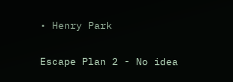• Henry Park

Escape Plan 2 - No idea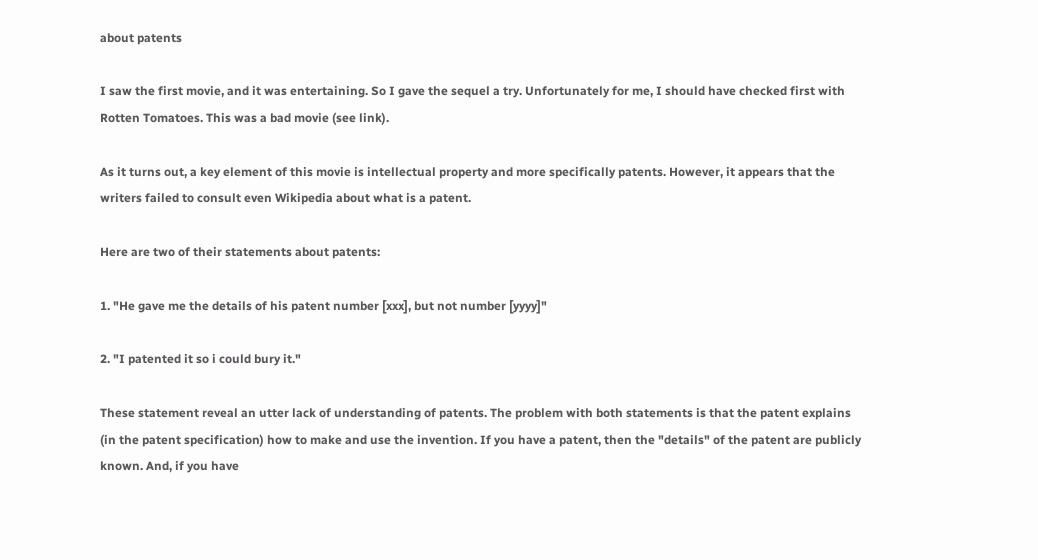about patents

I saw the first movie, and it was entertaining. So I gave the sequel a try. Unfortunately for me, I should have checked first with Rotten Tomatoes. This was a bad movie (see link).

As it turns out, a key element of this movie is intellectual property and more specifically patents. However, it appears that the writers failed to consult even Wikipedia about what is a patent.

Here are two of their statements about patents:

1. "He gave me the details of his patent number [xxx], but not number [yyyy]"

2. "I patented it so i could bury it."

These statement reveal an utter lack of understanding of patents. The problem with both statements is that the patent explains (in the patent specification) how to make and use the invention. If you have a patent, then the "details" of the patent are publicly known. And, if you have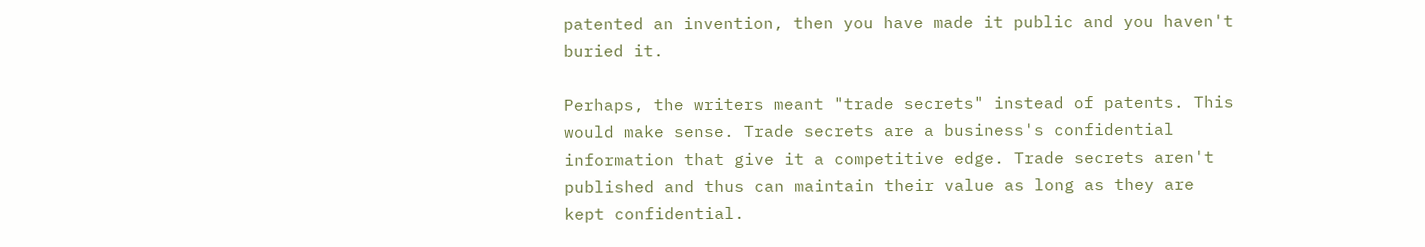patented an invention, then you have made it public and you haven't buried it.

Perhaps, the writers meant "trade secrets" instead of patents. This would make sense. Trade secrets are a business's confidential information that give it a competitive edge. Trade secrets aren't published and thus can maintain their value as long as they are kept confidential.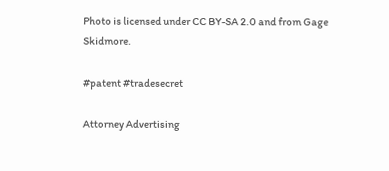Photo is licensed under CC BY-SA 2.0 and from Gage Skidmore.

#patent #tradesecret

Attorney Advertising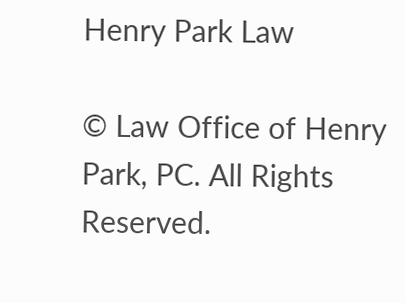Henry Park Law

© Law Office of Henry Park, PC. All Rights Reserved.